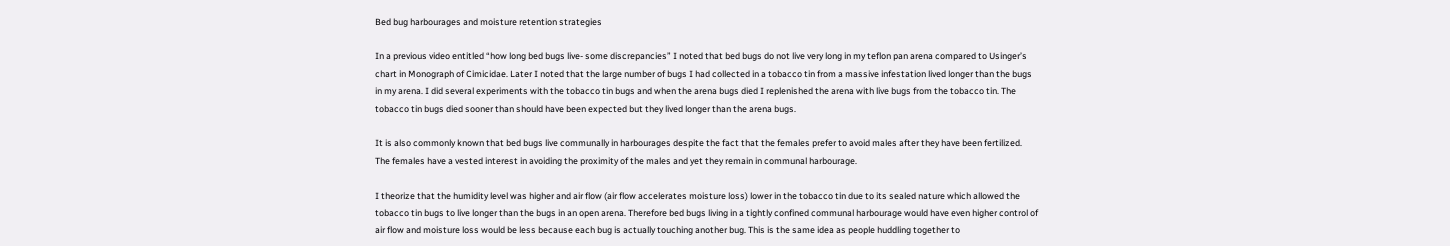Bed bug harbourages and moisture retention strategies

In a previous video entitled “how long bed bugs live- some discrepancies” I noted that bed bugs do not live very long in my teflon pan arena compared to Usinger’s chart in Monograph of Cimicidae. Later I noted that the large number of bugs I had collected in a tobacco tin from a massive infestation lived longer than the bugs in my arena. I did several experiments with the tobacco tin bugs and when the arena bugs died I replenished the arena with live bugs from the tobacco tin. The tobacco tin bugs died sooner than should have been expected but they lived longer than the arena bugs.

It is also commonly known that bed bugs live communally in harbourages despite the fact that the females prefer to avoid males after they have been fertilized. The females have a vested interest in avoiding the proximity of the males and yet they remain in communal harbourage.

I theorize that the humidity level was higher and air flow (air flow accelerates moisture loss) lower in the tobacco tin due to its sealed nature which allowed the tobacco tin bugs to live longer than the bugs in an open arena. Therefore bed bugs living in a tightly confined communal harbourage would have even higher control of air flow and moisture loss would be less because each bug is actually touching another bug. This is the same idea as people huddling together to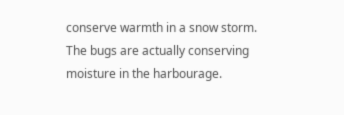conserve warmth in a snow storm. The bugs are actually conserving moisture in the harbourage.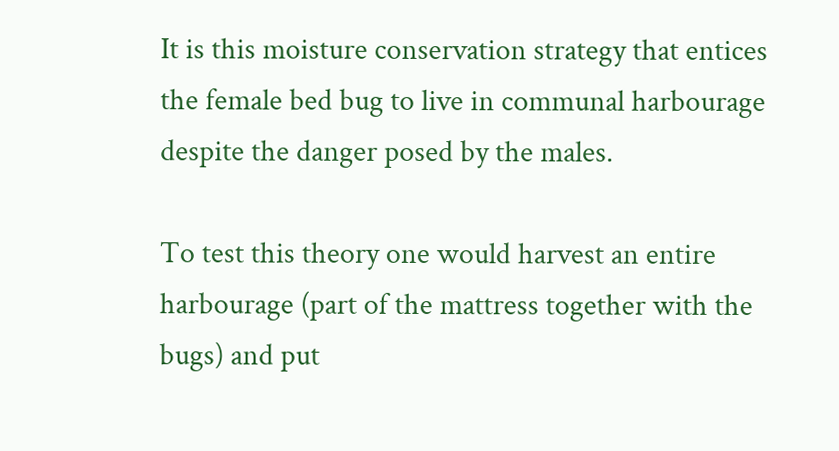It is this moisture conservation strategy that entices the female bed bug to live in communal harbourage despite the danger posed by the males.

To test this theory one would harvest an entire harbourage (part of the mattress together with the bugs) and put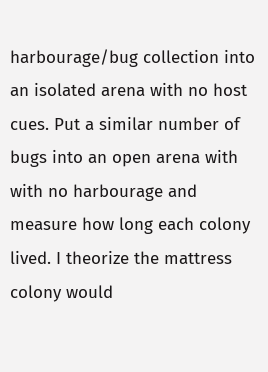harbourage/bug collection into an isolated arena with no host cues. Put a similar number of bugs into an open arena with with no harbourage and measure how long each colony lived. I theorize the mattress colony would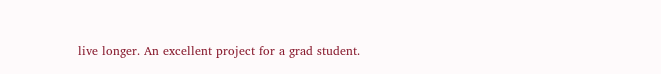live longer. An excellent project for a grad student.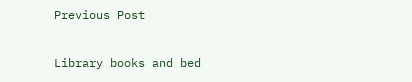Previous Post

Library books and bed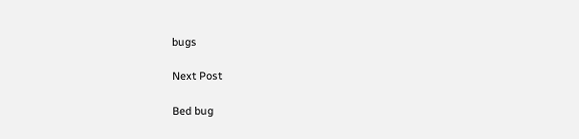bugs

Next Post

Bed bug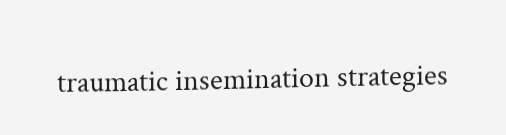traumatic insemination strategies